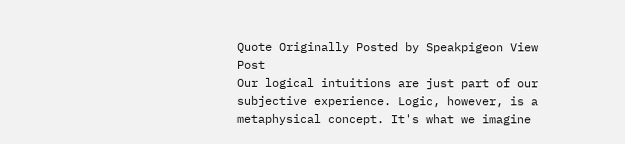Quote Originally Posted by Speakpigeon View Post
Our logical intuitions are just part of our subjective experience. Logic, however, is a metaphysical concept. It's what we imagine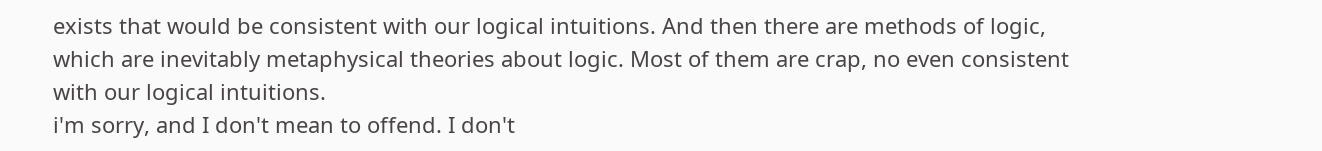exists that would be consistent with our logical intuitions. And then there are methods of logic, which are inevitably metaphysical theories about logic. Most of them are crap, no even consistent with our logical intuitions.
i'm sorry, and I don't mean to offend. I don't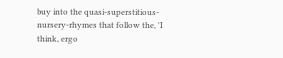buy into the quasi-superstitious-nursery-rhymes that follow the, 'I think, ergo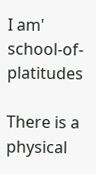I am' school-of-platitudes

There is a physical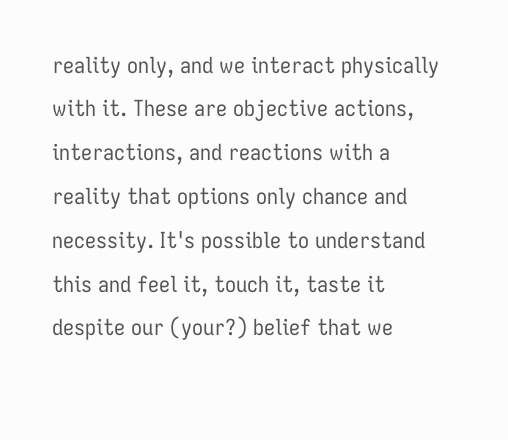reality only, and we interact physically with it. These are objective actions, interactions, and reactions with a reality that options only chance and necessity. It's possible to understand this and feel it, touch it, taste it despite our (your?) belief that we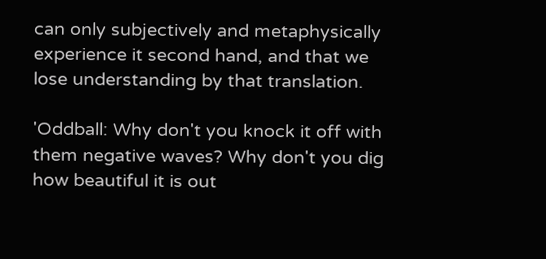can only subjectively and metaphysically experience it second hand, and that we lose understanding by that translation.

'Oddball: Why don't you knock it off with them negative waves? Why don't you dig how beautiful it is out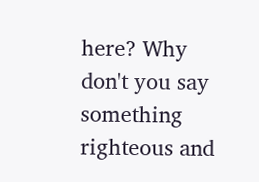here? Why don't you say something righteous and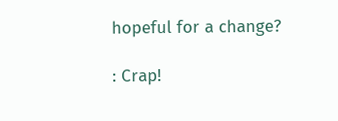hopeful for a change?

: Crap!